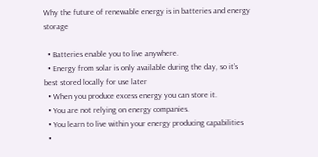Why the future of renewable energy is in batteries and energy storage

  • Batteries enable you to live anywhere.
  • Energy from solar is only available during the day, so it’s best stored locally for use later
  • When you produce excess energy you can store it.
  • You are not relying on energy companies.
  • You learn to live within your energy producing capabilities
  •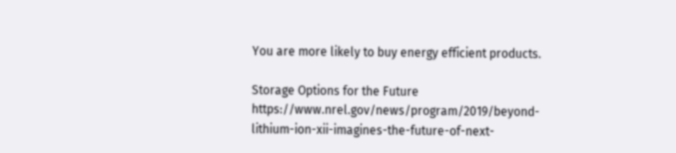You are more likely to buy energy efficient products.

Storage Options for the Future https://www.nrel.gov/news/program/2019/beyond-lithium-ion-xii-imagines-the-future-of-next-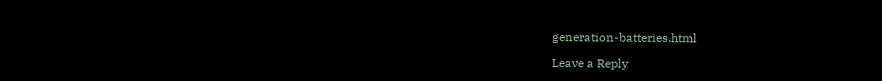generation-batteries.html

Leave a Reply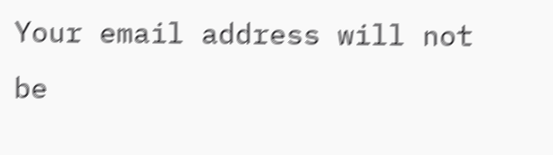Your email address will not be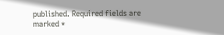published. Required fields are marked *